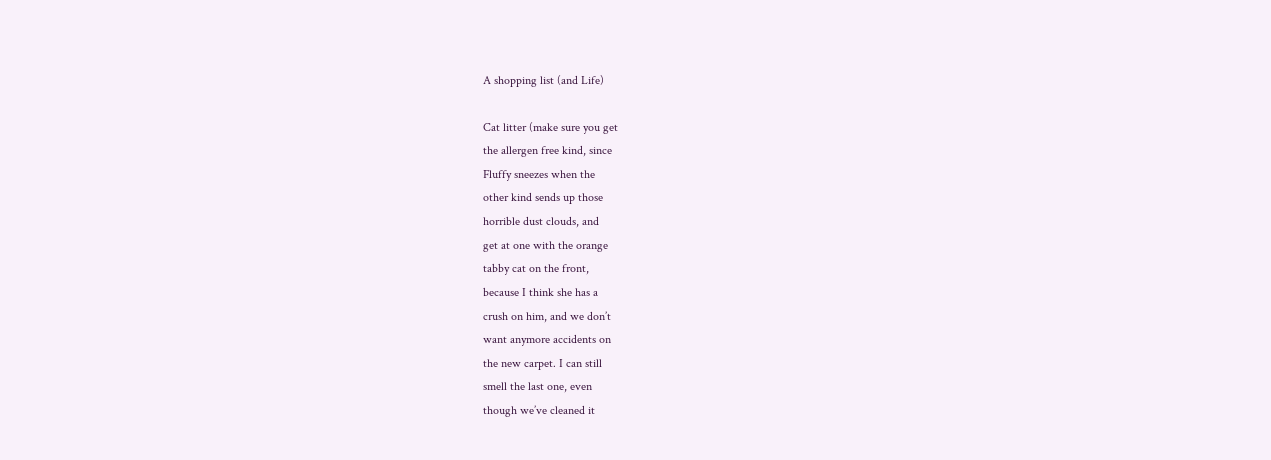A shopping list (and Life)

Cat litter (make sure you get
the allergen free kind, since
Fluffy sneezes when the
other kind sends up those
horrible dust clouds, and
get at one with the orange
tabby cat on the front,
because I think she has a
crush on him, and we don’t
want anymore accidents on
the new carpet. I can still
smell the last one, even
though we’ve cleaned it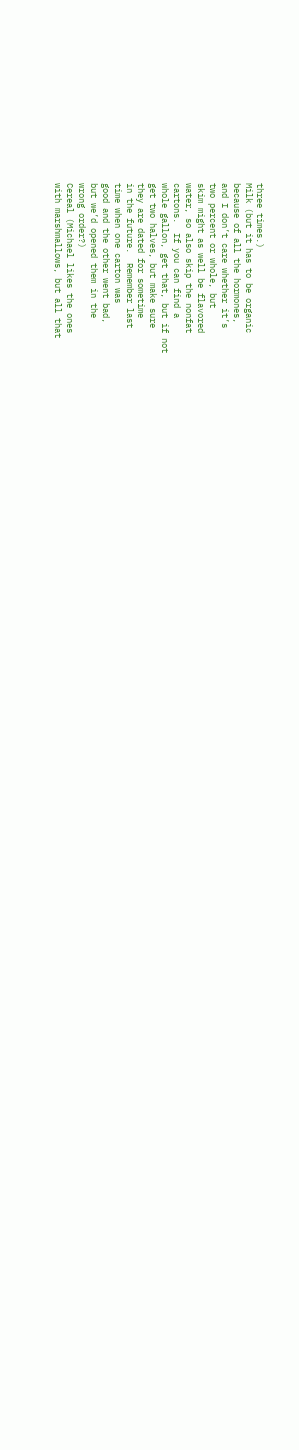three times.)
Milk (but it has to be organic
because of all the hormones,
and I don’t care whether it’s
two percent or whole, but
skim might as well be flavored
water, so also skip the nonfat
cartons.  If you can find a
whole gallon, get that, but if not
get two halves, but make sure
they are dated for sometime
in the future.  Remember last
time when one carton was
good and the other went bad,
but we’d opened them in the
wrong order?)
Cereal (Michael likes the ones
with marshmallows, but all that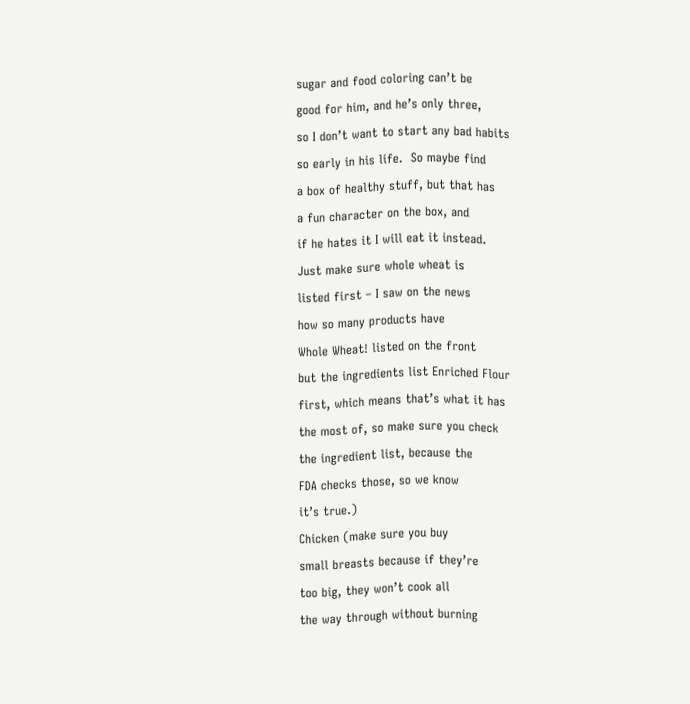sugar and food coloring can’t be
good for him, and he’s only three,
so I don’t want to start any bad habits
so early in his life.  So maybe find
a box of healthy stuff, but that has
a fun character on the box, and
if he hates it I will eat it instead.
Just make sure whole wheat is
listed first – I saw on the news
how so many products have
Whole Wheat! listed on the front
but the ingredients list Enriched Flour
first, which means that’s what it has
the most of, so make sure you check
the ingredient list, because the
FDA checks those, so we know
it’s true.)
Chicken (make sure you buy
small breasts because if they’re
too big, they won’t cook all
the way through without burning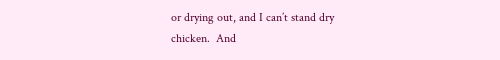or drying out, and I can’t stand dry
chicken.  And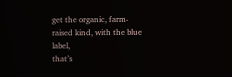get the organic, farm-
raised kind, with the blue label,
that’s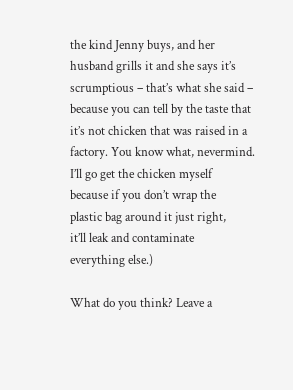the kind Jenny buys, and her
husband grills it and she says it’s
scrumptious – that’s what she said –
because you can tell by the taste that
it’s not chicken that was raised in a
factory. You know what, nevermind.
I’ll go get the chicken myself
because if you don’t wrap the
plastic bag around it just right,
it’ll leak and contaminate
everything else.)

What do you think? Leave a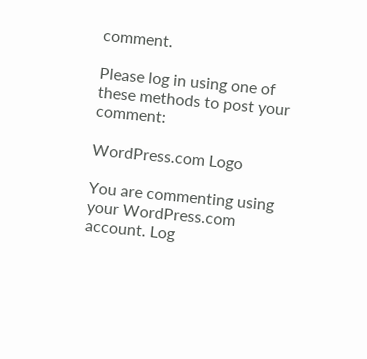comment.

Please log in using one of these methods to post your comment:

WordPress.com Logo

You are commenting using your WordPress.com account. Log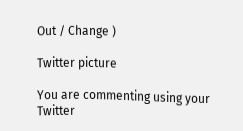Out / Change )

Twitter picture

You are commenting using your Twitter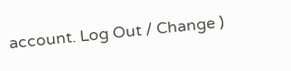account. Log Out / Change )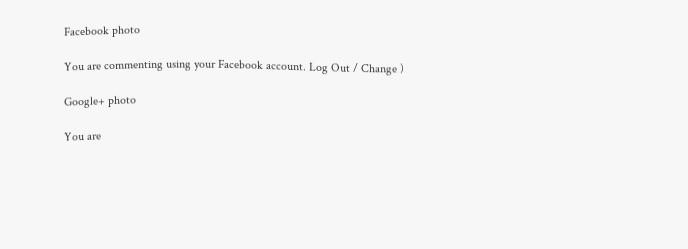Facebook photo

You are commenting using your Facebook account. Log Out / Change )

Google+ photo

You are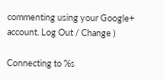commenting using your Google+ account. Log Out / Change )

Connecting to %s